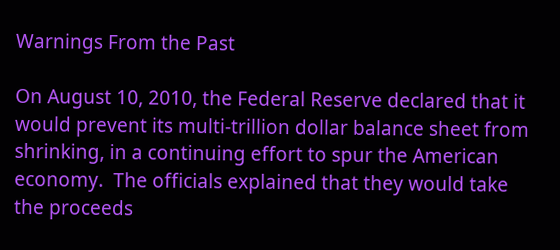Warnings From the Past

On August 10, 2010, the Federal Reserve declared that it would prevent its multi-trillion dollar balance sheet from shrinking, in a continuing effort to spur the American economy.  The officials explained that they would take the proceeds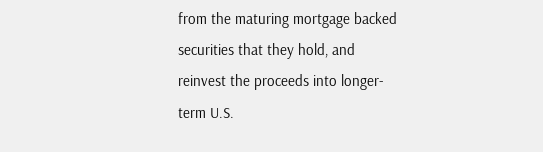from the maturing mortgage backed securities that they hold, and reinvest the proceeds into longer-term U.S.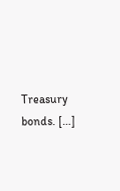Treasury bonds. […]